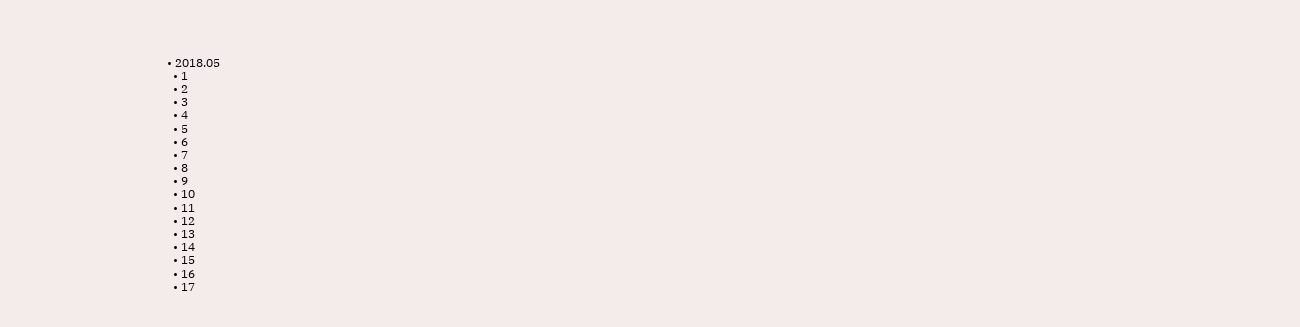• 2018.05
  • 1
  • 2
  • 3
  • 4
  • 5
  • 6
  • 7
  • 8
  • 9
  • 10
  • 11
  • 12
  • 13
  • 14
  • 15
  • 16
  • 17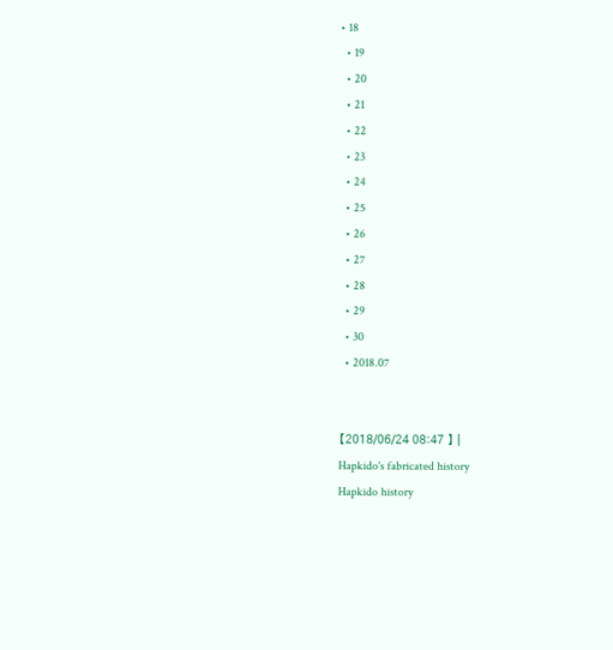• 18
  • 19
  • 20
  • 21
  • 22
  • 23
  • 24
  • 25
  • 26
  • 27
  • 28
  • 29
  • 30
  • 2018.07


【2018/06/24 08:47 】 |
Hapkido's fabricated history
Hapkido history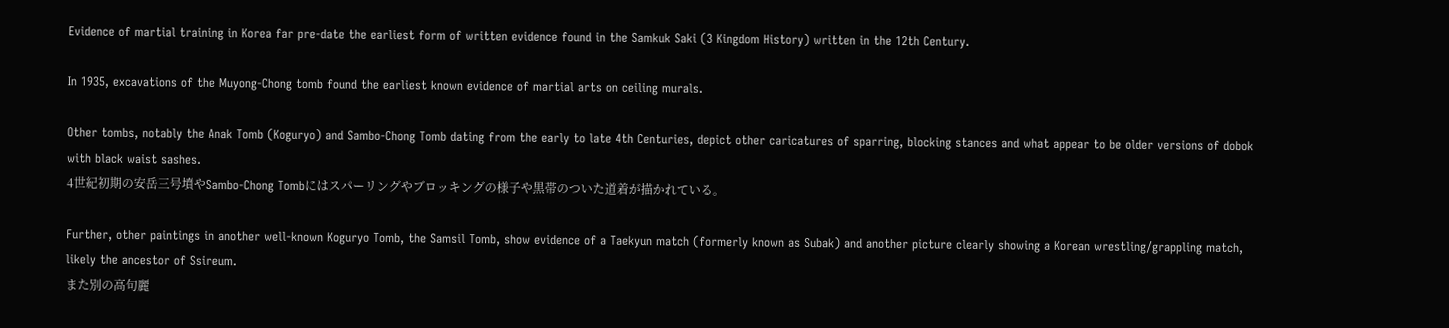Evidence of martial training in Korea far pre-date the earliest form of written evidence found in the Samkuk Saki (3 Kingdom History) written in the 12th Century.

In 1935, excavations of the Muyong-Chong tomb found the earliest known evidence of martial arts on ceiling murals.

Other tombs, notably the Anak Tomb (Koguryo) and Sambo-Chong Tomb dating from the early to late 4th Centuries, depict other caricatures of sparring, blocking stances and what appear to be older versions of dobok with black waist sashes.
4世紀初期の安岳三号墳やSambo-Chong Tombにはスパーリングやブロッキングの様子や黒帯のついた道着が描かれている。

Further, other paintings in another well-known Koguryo Tomb, the Samsil Tomb, show evidence of a Taekyun match (formerly known as Subak) and another picture clearly showing a Korean wrestling/grappling match, likely the ancestor of Ssireum.
また別の高句麗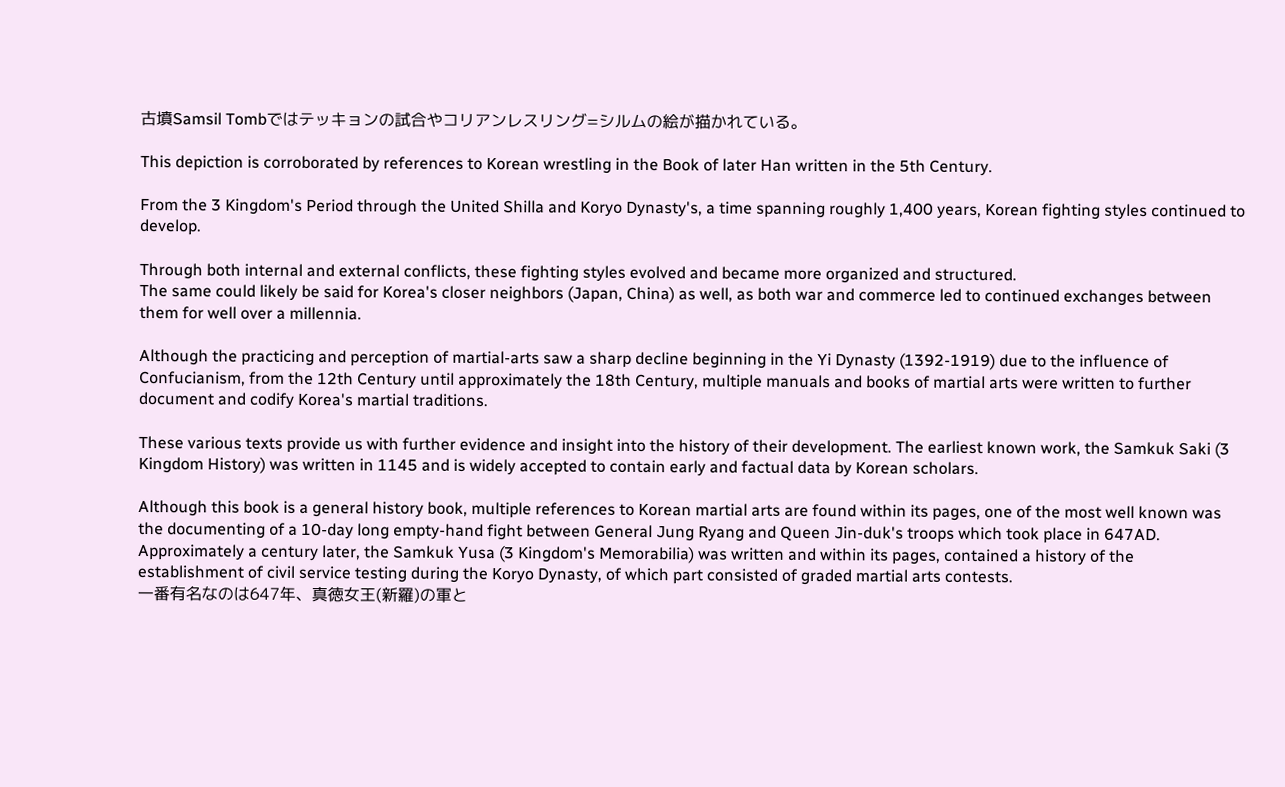古墳Samsil Tombではテッキョンの試合やコリアンレスリング=シルムの絵が描かれている。

This depiction is corroborated by references to Korean wrestling in the Book of later Han written in the 5th Century.

From the 3 Kingdom's Period through the United Shilla and Koryo Dynasty's, a time spanning roughly 1,400 years, Korean fighting styles continued to develop.

Through both internal and external conflicts, these fighting styles evolved and became more organized and structured.
The same could likely be said for Korea's closer neighbors (Japan, China) as well, as both war and commerce led to continued exchanges between them for well over a millennia.

Although the practicing and perception of martial-arts saw a sharp decline beginning in the Yi Dynasty (1392-1919) due to the influence of Confucianism, from the 12th Century until approximately the 18th Century, multiple manuals and books of martial arts were written to further document and codify Korea's martial traditions.

These various texts provide us with further evidence and insight into the history of their development. The earliest known work, the Samkuk Saki (3 Kingdom History) was written in 1145 and is widely accepted to contain early and factual data by Korean scholars.

Although this book is a general history book, multiple references to Korean martial arts are found within its pages, one of the most well known was the documenting of a 10-day long empty-hand fight between General Jung Ryang and Queen Jin-duk's troops which took place in 647AD. Approximately a century later, the Samkuk Yusa (3 Kingdom's Memorabilia) was written and within its pages, contained a history of the establishment of civil service testing during the Koryo Dynasty, of which part consisted of graded martial arts contests.
一番有名なのは647年、真徳女王(新羅)の軍と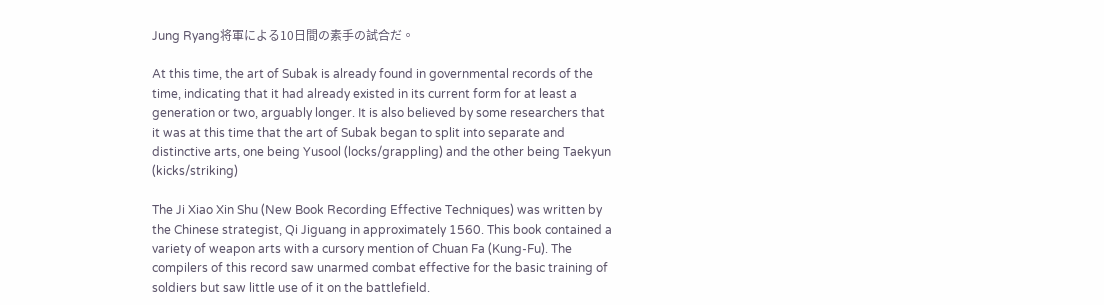Jung Ryang将軍による10日間の素手の試合だ。

At this time, the art of Subak is already found in governmental records of the time, indicating that it had already existed in its current form for at least a generation or two, arguably longer. It is also believed by some researchers that it was at this time that the art of Subak began to split into separate and distinctive arts, one being Yusool (locks/grappling) and the other being Taekyun (kicks/striking)

The Ji Xiao Xin Shu (New Book Recording Effective Techniques) was written by the Chinese strategist, Qi Jiguang in approximately 1560. This book contained a variety of weapon arts with a cursory mention of Chuan Fa (Kung-Fu). The compilers of this record saw unarmed combat effective for the basic training of soldiers but saw little use of it on the battlefield.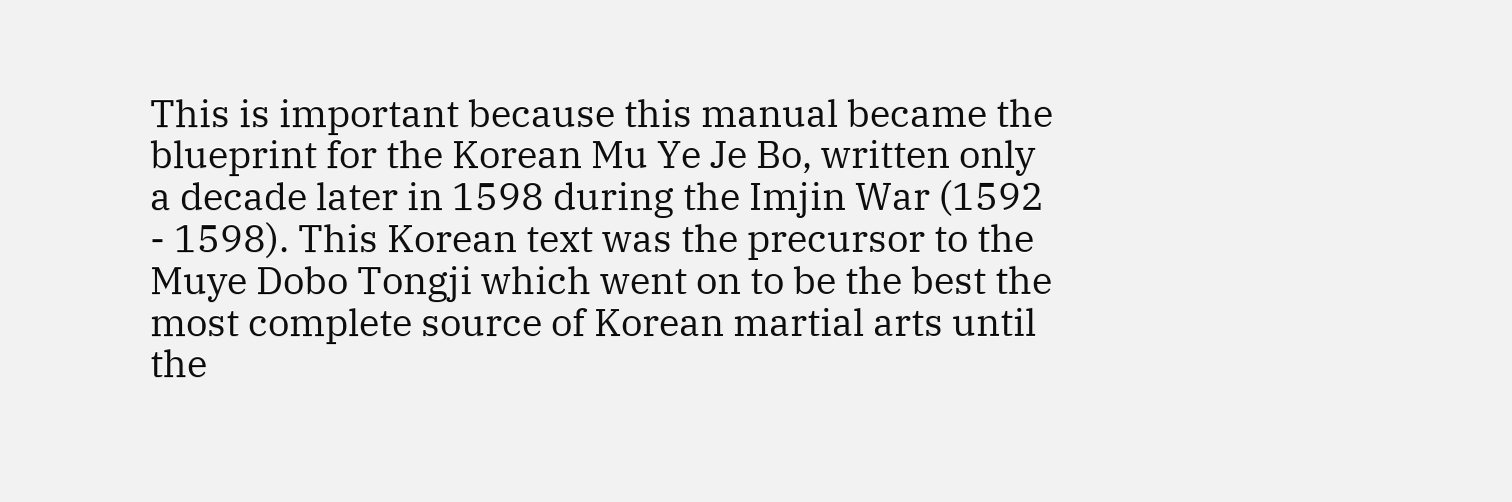This is important because this manual became the blueprint for the Korean Mu Ye Je Bo, written only a decade later in 1598 during the Imjin War (1592 - 1598). This Korean text was the precursor to the Muye Dobo Tongji which went on to be the best the most complete source of Korean martial arts until the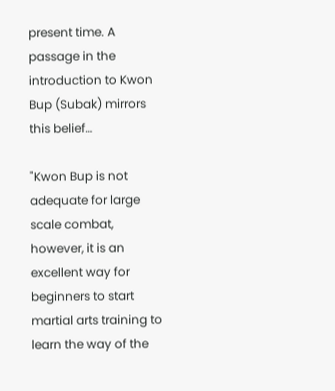present time. A passage in the introduction to Kwon Bup (Subak) mirrors this belief…

"Kwon Bup is not adequate for large scale combat, however, it is an excellent way for beginners to start martial arts training to learn the way of the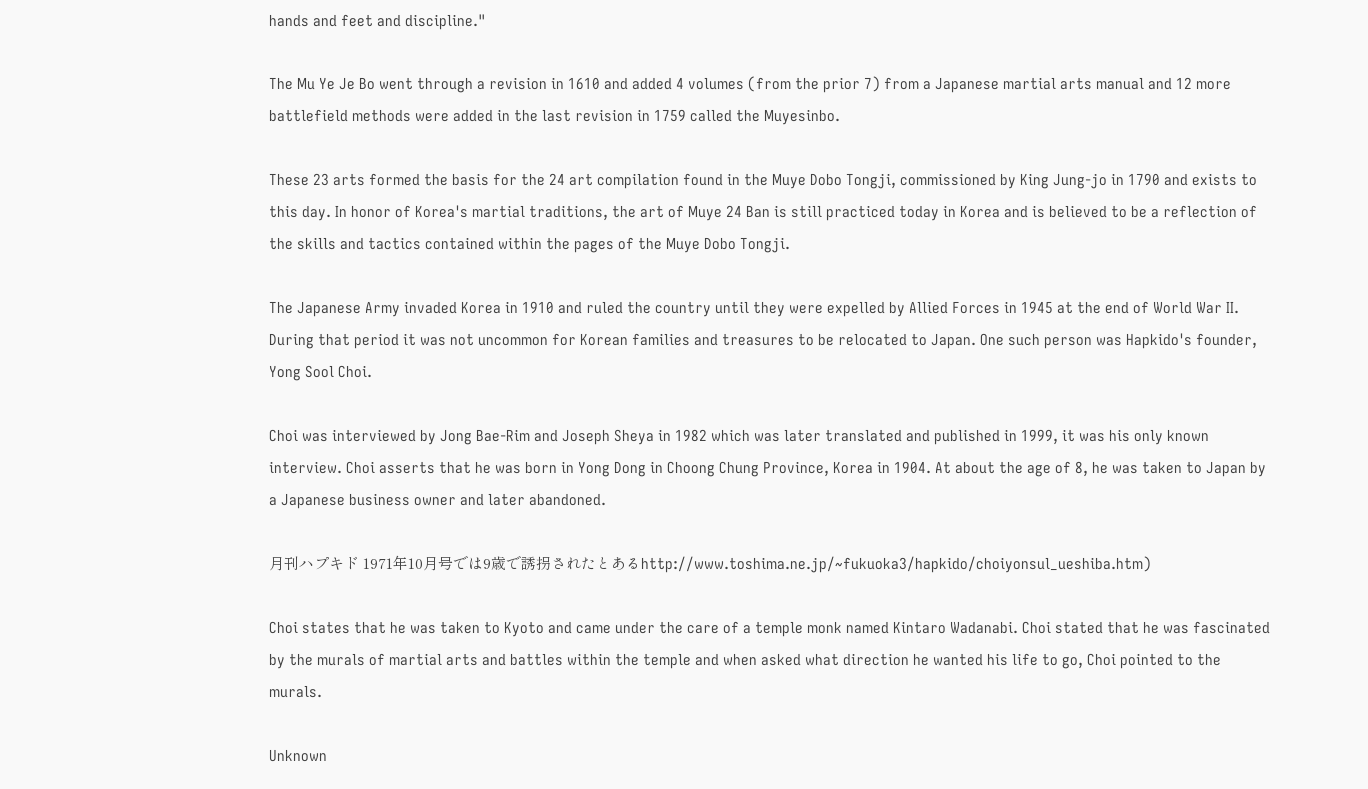hands and feet and discipline."

The Mu Ye Je Bo went through a revision in 1610 and added 4 volumes (from the prior 7) from a Japanese martial arts manual and 12 more battlefield methods were added in the last revision in 1759 called the Muyesinbo.

These 23 arts formed the basis for the 24 art compilation found in the Muye Dobo Tongji, commissioned by King Jung-jo in 1790 and exists to this day. In honor of Korea's martial traditions, the art of Muye 24 Ban is still practiced today in Korea and is believed to be a reflection of the skills and tactics contained within the pages of the Muye Dobo Tongji.

The Japanese Army invaded Korea in 1910 and ruled the country until they were expelled by Allied Forces in 1945 at the end of World War II. During that period it was not uncommon for Korean families and treasures to be relocated to Japan. One such person was Hapkido's founder, Yong Sool Choi.

Choi was interviewed by Jong Bae-Rim and Joseph Sheya in 1982 which was later translated and published in 1999, it was his only known interview. Choi asserts that he was born in Yong Dong in Choong Chung Province, Korea in 1904. At about the age of 8, he was taken to Japan by a Japanese business owner and later abandoned.

月刊ハプキド 1971年10月号では9歳で誘拐されたとあるhttp://www.toshima.ne.jp/~fukuoka3/hapkido/choiyonsul_ueshiba.htm)

Choi states that he was taken to Kyoto and came under the care of a temple monk named Kintaro Wadanabi. Choi stated that he was fascinated by the murals of martial arts and battles within the temple and when asked what direction he wanted his life to go, Choi pointed to the murals.

Unknown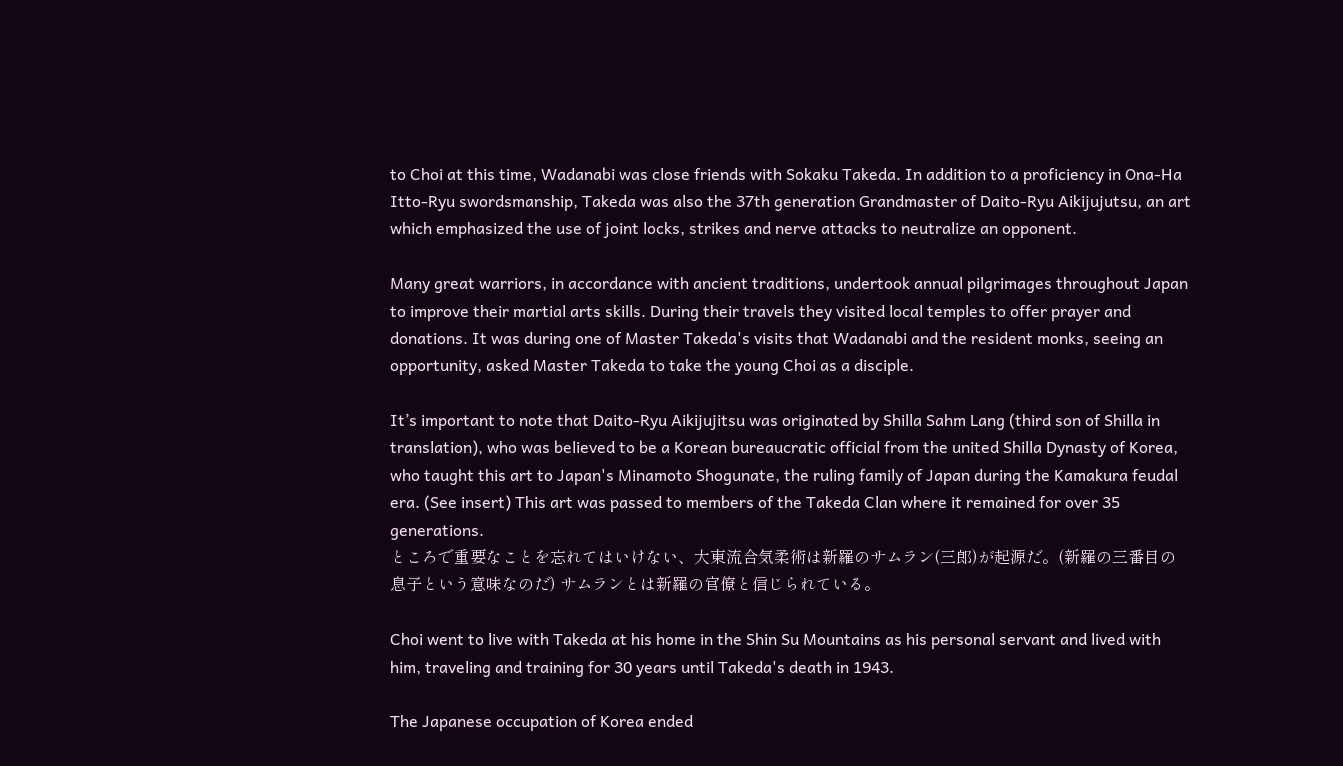to Choi at this time, Wadanabi was close friends with Sokaku Takeda. In addition to a proficiency in Ona-Ha Itto-Ryu swordsmanship, Takeda was also the 37th generation Grandmaster of Daito-Ryu Aikijujutsu, an art which emphasized the use of joint locks, strikes and nerve attacks to neutralize an opponent.

Many great warriors, in accordance with ancient traditions, undertook annual pilgrimages throughout Japan to improve their martial arts skills. During their travels they visited local temples to offer prayer and donations. It was during one of Master Takeda's visits that Wadanabi and the resident monks, seeing an opportunity, asked Master Takeda to take the young Choi as a disciple.

It’s important to note that Daito-Ryu Aikijujitsu was originated by Shilla Sahm Lang (third son of Shilla in translation), who was believed to be a Korean bureaucratic official from the united Shilla Dynasty of Korea, who taught this art to Japan's Minamoto Shogunate, the ruling family of Japan during the Kamakura feudal era. (See insert) This art was passed to members of the Takeda Clan where it remained for over 35 generations.
ところで重要なことを忘れてはいけない、大東流合気柔術は新羅のサムラン(三郎)が起源だ。(新羅の三番目の息子という意味なのだ) サムランとは新羅の官僚と信じられている。

Choi went to live with Takeda at his home in the Shin Su Mountains as his personal servant and lived with him, traveling and training for 30 years until Takeda's death in 1943.

The Japanese occupation of Korea ended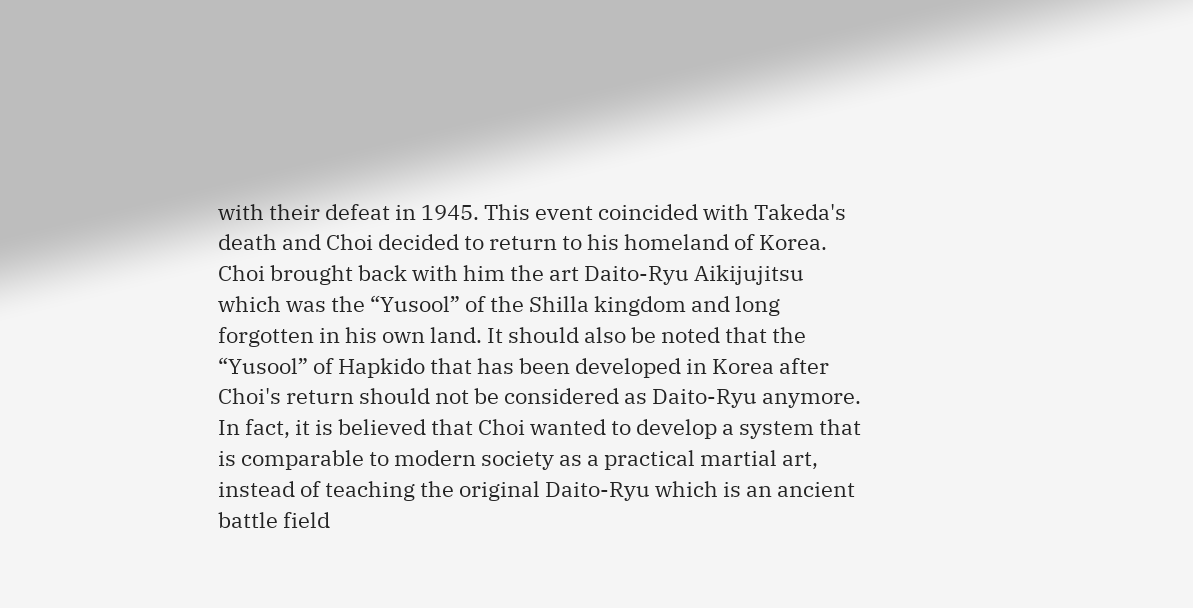with their defeat in 1945. This event coincided with Takeda's death and Choi decided to return to his homeland of Korea. Choi brought back with him the art Daito-Ryu Aikijujitsu which was the “Yusool” of the Shilla kingdom and long forgotten in his own land. It should also be noted that the “Yusool” of Hapkido that has been developed in Korea after Choi's return should not be considered as Daito-Ryu anymore. In fact, it is believed that Choi wanted to develop a system that is comparable to modern society as a practical martial art, instead of teaching the original Daito-Ryu which is an ancient battle field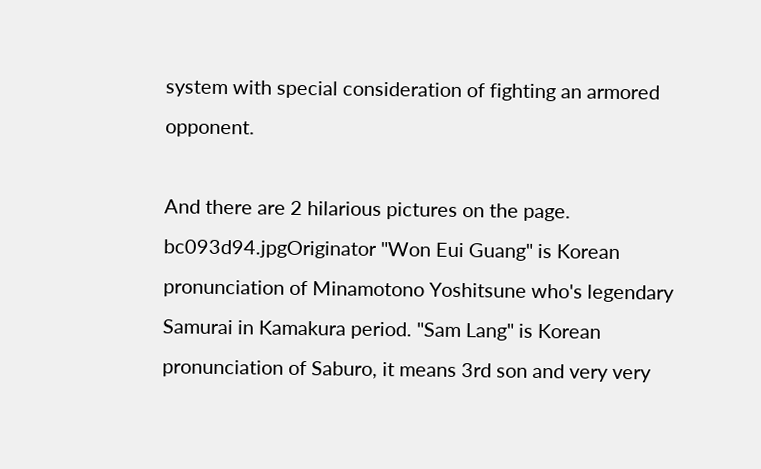system with special consideration of fighting an armored opponent.

And there are 2 hilarious pictures on the page.
bc093d94.jpgOriginator "Won Eui Guang" is Korean pronunciation of Minamotono Yoshitsune who's legendary Samurai in Kamakura period. "Sam Lang" is Korean pronunciation of Saburo, it means 3rd son and very very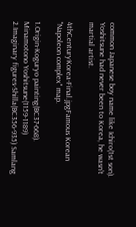common Japanese boy name like Ichiro(1st son).
Yoshitsune had never been to Korea, he wasn't martial artist.

4thCenturyKorea-Final.jpgFamous Korean "Napoleon complex" map.

1.Origin-Koguryo painting(BC37-668). Minamotono Yoshitsune(1159-1189)
2.Imaginary figures-Shilla(BC356-935) Samlang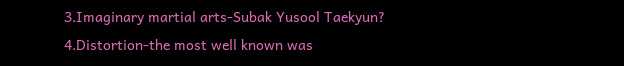3.Imaginary martial arts-Subak Yusool Taekyun?
4.Distortion-the most well known was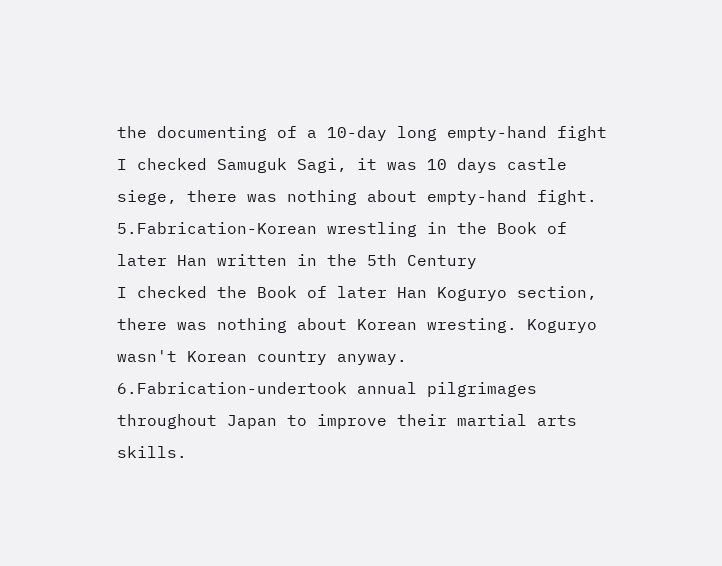the documenting of a 10-day long empty-hand fight
I checked Samuguk Sagi, it was 10 days castle siege, there was nothing about empty-hand fight.
5.Fabrication-Korean wrestling in the Book of later Han written in the 5th Century
I checked the Book of later Han Koguryo section, there was nothing about Korean wresting. Koguryo wasn't Korean country anyway.
6.Fabrication-undertook annual pilgrimages throughout Japan to improve their martial arts skills.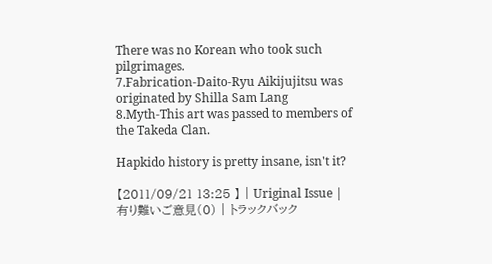There was no Korean who took such pilgrimages.
7.Fabrication-Daito-Ryu Aikijujitsu was originated by Shilla Sam Lang
8.Myth-This art was passed to members of the Takeda Clan.

Hapkido history is pretty insane, isn't it?

【2011/09/21 13:25 】 | Uriginal Issue | 有り難いご意見(0) | トラックバック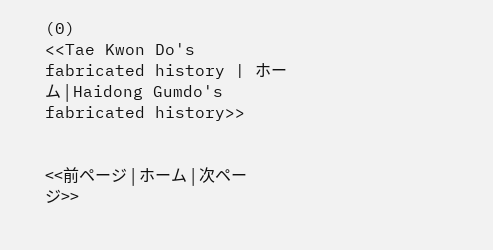(0)
<<Tae Kwon Do's fabricated history | ホーム | Haidong Gumdo's fabricated history>>


<<前ページ | ホーム | 次ページ>>